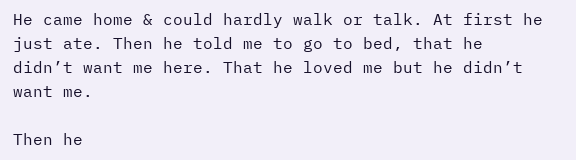He came home & could hardly walk or talk. At first he just ate. Then he told me to go to bed, that he didn’t want me here. That he loved me but he didn’t want me.

Then he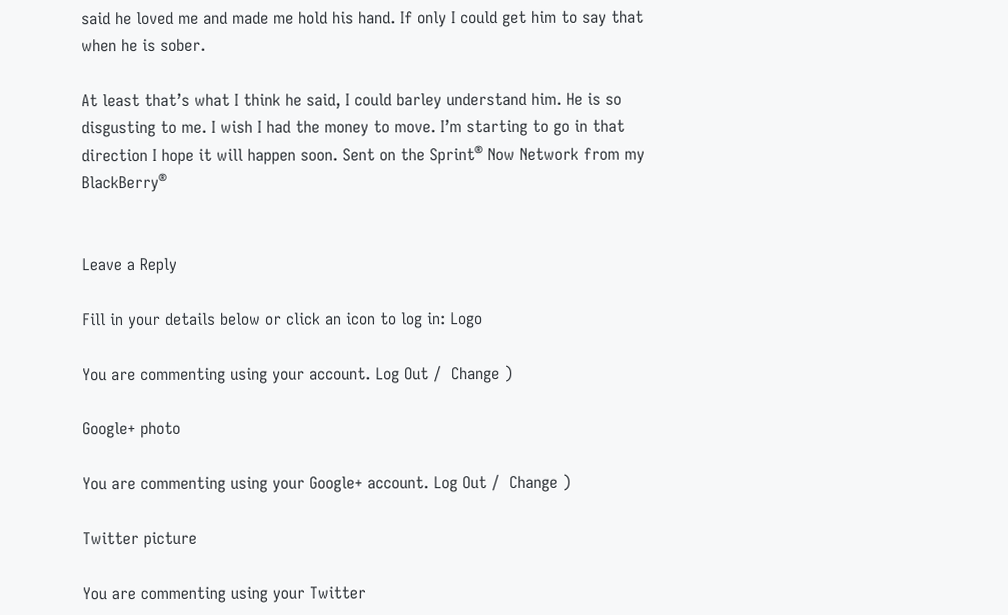said he loved me and made me hold his hand. If only I could get him to say that when he is sober.

At least that’s what I think he said, I could barley understand him. He is so disgusting to me. I wish I had the money to move. I’m starting to go in that direction I hope it will happen soon. Sent on the Sprint® Now Network from my BlackBerry®


Leave a Reply

Fill in your details below or click an icon to log in: Logo

You are commenting using your account. Log Out /  Change )

Google+ photo

You are commenting using your Google+ account. Log Out /  Change )

Twitter picture

You are commenting using your Twitter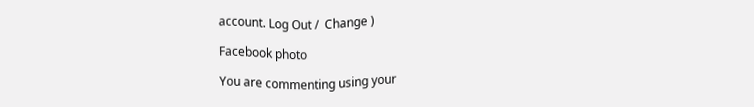account. Log Out /  Change )

Facebook photo

You are commenting using your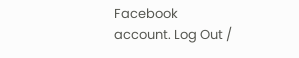Facebook account. Log Out /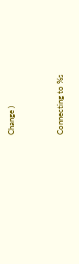Change )


Connecting to %s